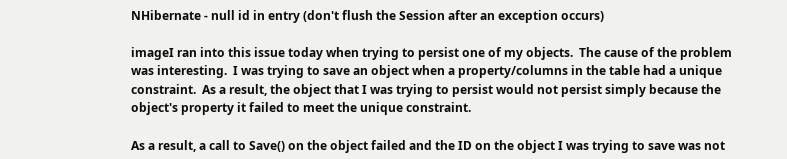NHibernate - null id in entry (don't flush the Session after an exception occurs)

imageI ran into this issue today when trying to persist one of my objects.  The cause of the problem was interesting.  I was trying to save an object when a property/columns in the table had a unique constraint.  As a result, the object that I was trying to persist would not persist simply because the object's property it failed to meet the unique constraint.

As a result, a call to Save() on the object failed and the ID on the object I was trying to save was not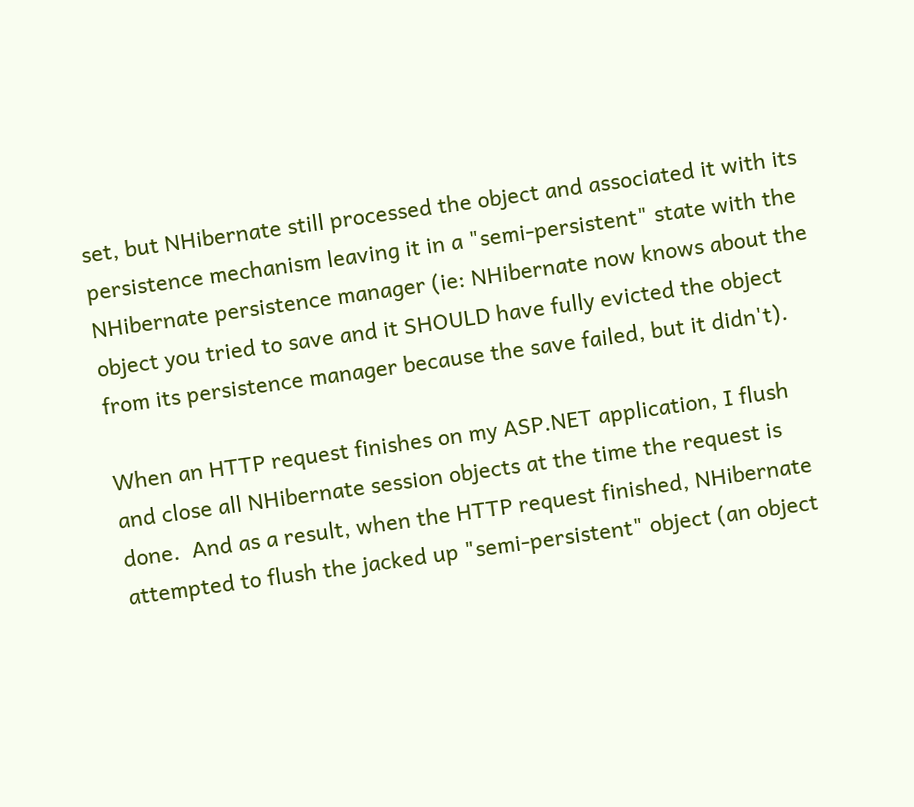set, but NHibernate still processed the object and associated it with its persistence mechanism leaving it in a "semi-persistent" state with the NHibernate persistence manager (ie: NHibernate now knows about the object you tried to save and it SHOULD have fully evicted the object from its persistence manager because the save failed, but it didn't).

When an HTTP request finishes on my ASP.NET application, I flush and close all NHibernate session objects at the time the request is done.  And as a result, when the HTTP request finished, NHibernate attempted to flush the jacked up "semi-persistent" object (an object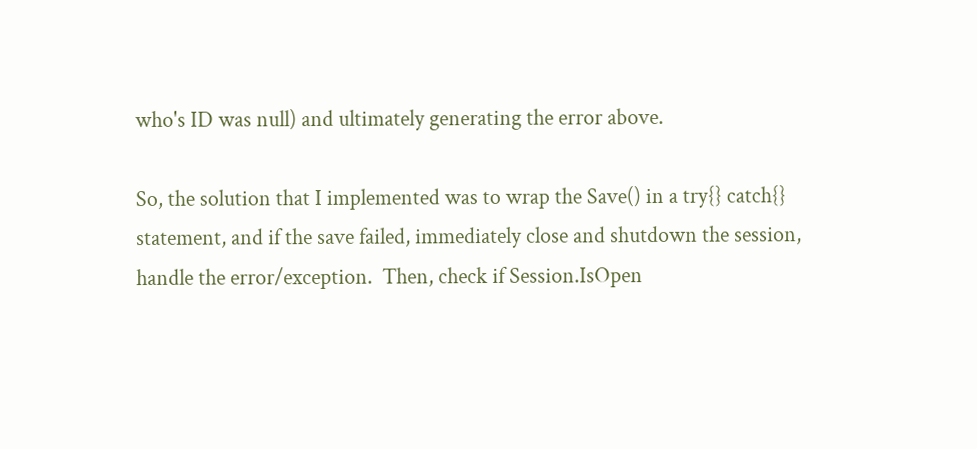who's ID was null) and ultimately generating the error above.

So, the solution that I implemented was to wrap the Save() in a try{} catch{} statement, and if the save failed, immediately close and shutdown the session, handle the error/exception.  Then, check if Session.IsOpen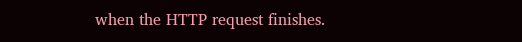when the HTTP request finishes.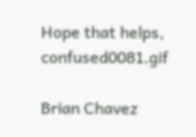Hope that helps, confused0081.gif

Brian Chavez